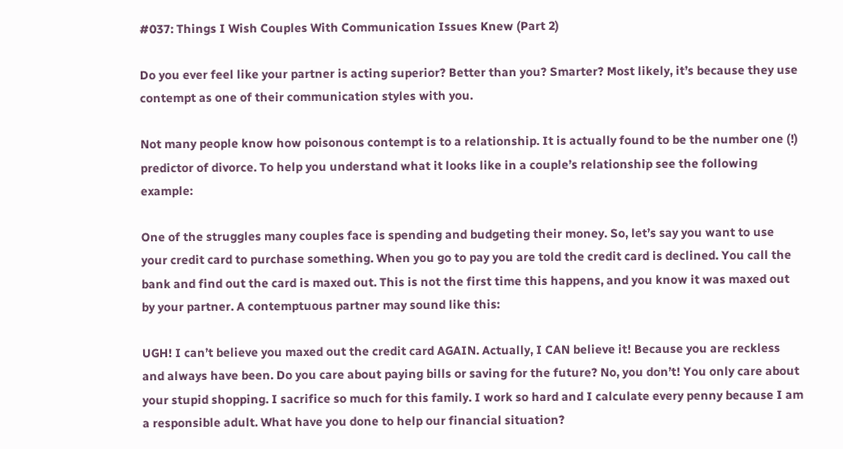#037: Things I Wish Couples With Communication Issues Knew (Part 2)

Do you ever feel like your partner is acting superior? Better than you? Smarter? Most likely, it’s because they use contempt as one of their communication styles with you.

Not many people know how poisonous contempt is to a relationship. It is actually found to be the number one (!) predictor of divorce. To help you understand what it looks like in a couple’s relationship see the following example:

One of the struggles many couples face is spending and budgeting their money. So, let’s say you want to use your credit card to purchase something. When you go to pay you are told the credit card is declined. You call the bank and find out the card is maxed out. This is not the first time this happens, and you know it was maxed out by your partner. A contemptuous partner may sound like this:

UGH! I can’t believe you maxed out the credit card AGAIN. Actually, I CAN believe it! Because you are reckless and always have been. Do you care about paying bills or saving for the future? No, you don’t! You only care about your stupid shopping. I sacrifice so much for this family. I work so hard and I calculate every penny because I am a responsible adult. What have you done to help our financial situation?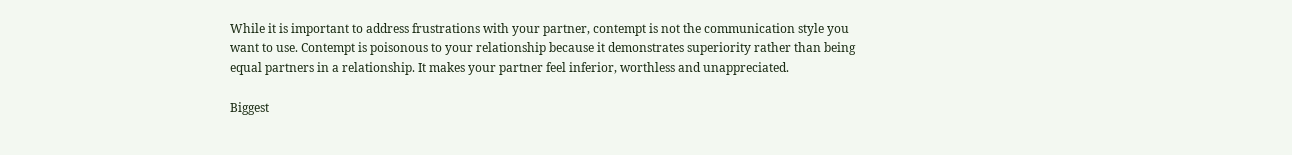While it is important to address frustrations with your partner, contempt is not the communication style you want to use. Contempt is poisonous to your relationship because it demonstrates superiority rather than being equal partners in a relationship. It makes your partner feel inferior, worthless and unappreciated.

Biggest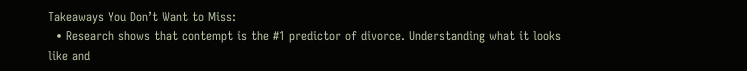Takeaways You Don’t Want to Miss:
  • Research shows that contempt is the #1 predictor of divorce. Understanding what it looks like and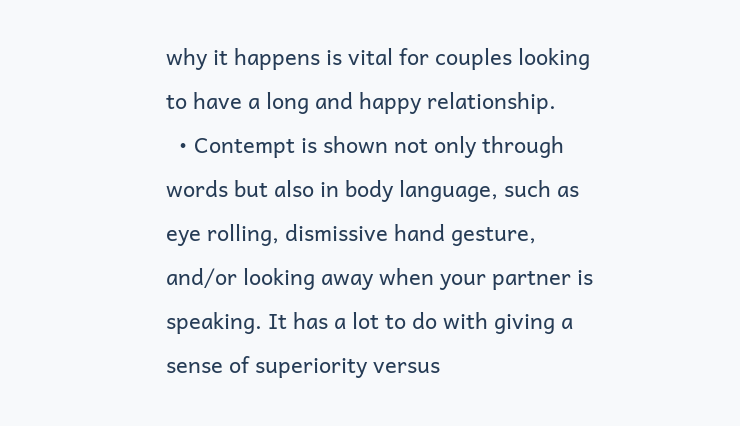why it happens is vital for couples looking to have a long and happy relationship.
  • Contempt is shown not only through words but also in body language, such as eye rolling, dismissive hand gesture, and/or looking away when your partner is speaking. It has a lot to do with giving a sense of superiority versus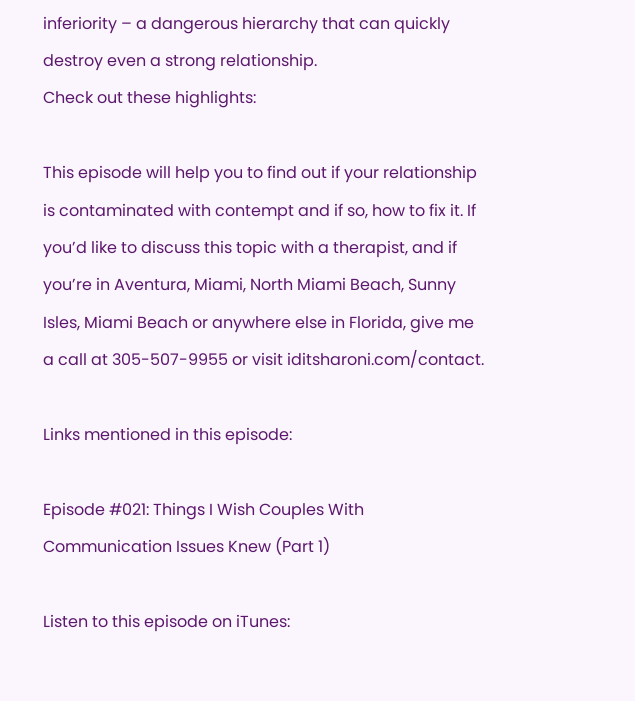inferiority – a dangerous hierarchy that can quickly destroy even a strong relationship.
Check out these highlights:

This episode will help you to find out if your relationship is contaminated with contempt and if so, how to fix it. If you’d like to discuss this topic with a therapist, and if you’re in Aventura, Miami, North Miami Beach, Sunny Isles, Miami Beach or anywhere else in Florida, give me a call at 305-507-9955 or visit iditsharoni.com/contact.

Links mentioned in this episode:

Episode #021: Things I Wish Couples With Communication Issues Knew (Part 1)

Listen to this episode on iTunes: